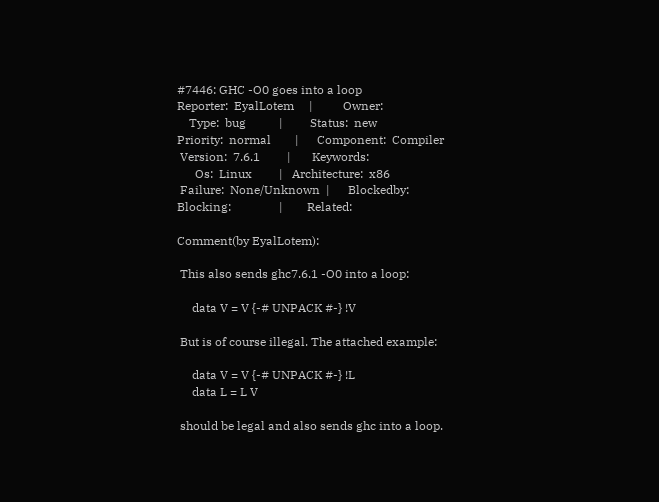#7446: GHC -O0 goes into a loop
Reporter:  EyalLotem     |          Owner:
    Type:  bug           |         Status:  new
Priority:  normal        |      Component:  Compiler
 Version:  7.6.1         |       Keywords:
      Os:  Linux         |   Architecture:  x86
 Failure:  None/Unknown  |      Blockedby:
Blocking:                |        Related:

Comment(by EyalLotem):

 This also sends ghc7.6.1 -O0 into a loop:

     data V = V {-# UNPACK #-} !V

 But is of course illegal. The attached example:

     data V = V {-# UNPACK #-} !L
     data L = L V

 should be legal and also sends ghc into a loop.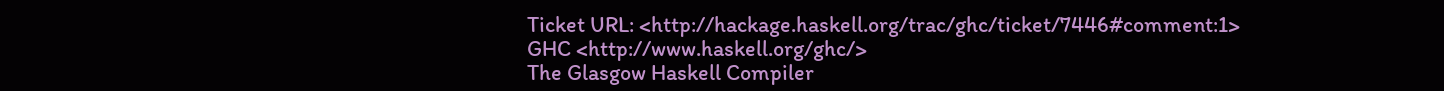Ticket URL: <http://hackage.haskell.org/trac/ghc/ticket/7446#comment:1>
GHC <http://www.haskell.org/ghc/>
The Glasgow Haskell Compiler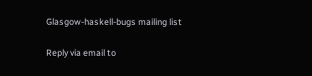Glasgow-haskell-bugs mailing list

Reply via email to